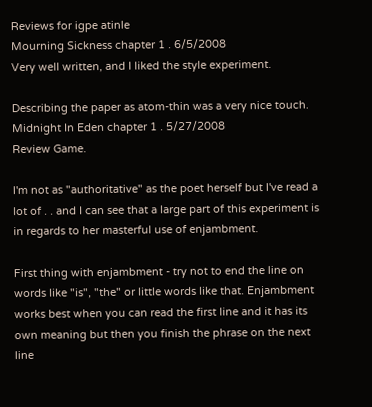Reviews for igpe atinle
Mourning Sickness chapter 1 . 6/5/2008
Very well written, and I liked the style experiment.

Describing the paper as atom-thin was a very nice touch.
Midnight In Eden chapter 1 . 5/27/2008
Review Game.

I'm not as "authoritative" as the poet herself but I've read a lot of . . and I can see that a large part of this experiment is in regards to her masterful use of enjambment.

First thing with enjambment - try not to end the line on words like "is", "the" or little words like that. Enjambment works best when you can read the first line and it has its own meaning but then you finish the phrase on the next line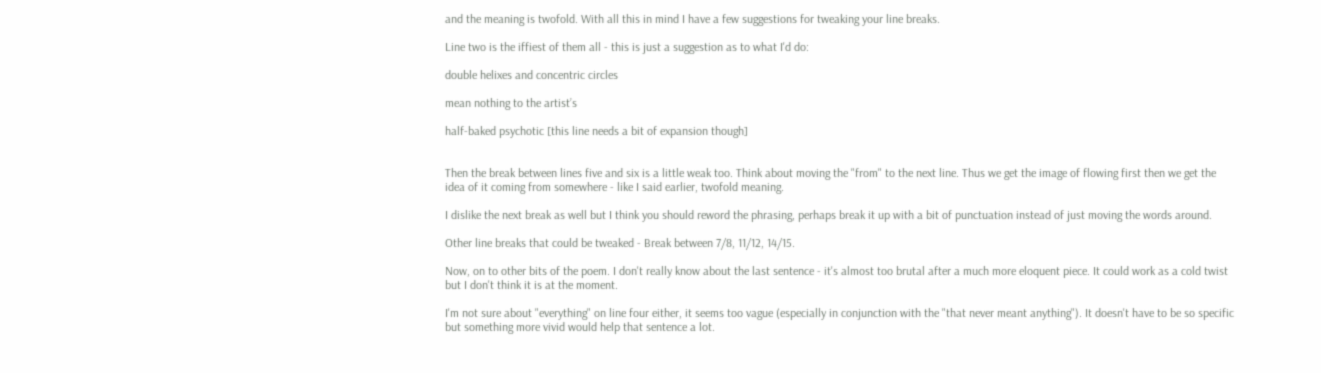and the meaning is twofold. With all this in mind I have a few suggestions for tweaking your line breaks.

Line two is the iffiest of them all - this is just a suggestion as to what I'd do:

double helixes and concentric circles

mean nothing to the artist’s

half-baked psychotic [this line needs a bit of expansion though]


Then the break between lines five and six is a little weak too. Think about moving the "from" to the next line. Thus we get the image of flowing first then we get the idea of it coming from somewhere - like I said earlier, twofold meaning.

I dislike the next break as well but I think you should reword the phrasing, perhaps break it up with a bit of punctuation instead of just moving the words around.

Other line breaks that could be tweaked - Break between 7/8, 11/12, 14/15.

Now, on to other bits of the poem. I don't really know about the last sentence - it's almost too brutal after a much more eloquent piece. It could work as a cold twist but I don't think it is at the moment.

I'm not sure about "everything" on line four either, it seems too vague (especially in conjunction with the "that never meant anything"). It doesn't have to be so specific but something more vivid would help that sentence a lot.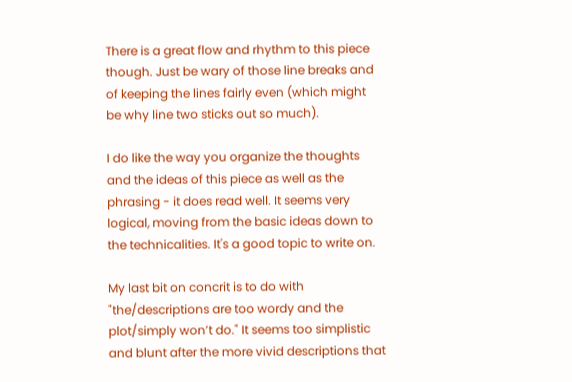There is a great flow and rhythm to this piece though. Just be wary of those line breaks and of keeping the lines fairly even (which might be why line two sticks out so much).

I do like the way you organize the thoughts and the ideas of this piece as well as the phrasing - it does read well. It seems very logical, moving from the basic ideas down to the technicalities. It's a good topic to write on.

My last bit on concrit is to do with "the/descriptions are too wordy and the plot/simply won’t do." It seems too simplistic and blunt after the more vivid descriptions that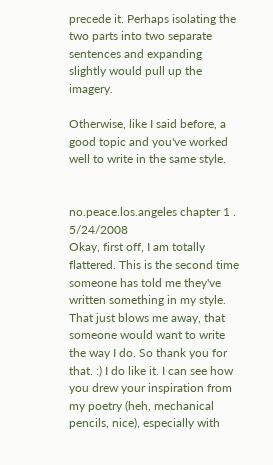precede it. Perhaps isolating the two parts into two separate sentences and expanding slightly would pull up the imagery.

Otherwise, like I said before, a good topic and you've worked well to write in the same style.


no.peace.los.angeles chapter 1 . 5/24/2008
Okay, first off, I am totally flattered. This is the second time someone has told me they've written something in my style. That just blows me away, that someone would want to write the way I do. So thank you for that. :) I do like it. I can see how you drew your inspiration from my poetry (heh, mechanical pencils, nice), especially with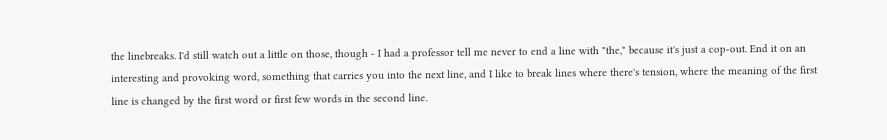the linebreaks. I'd still watch out a little on those, though - I had a professor tell me never to end a line with "the," because it's just a cop-out. End it on an interesting and provoking word, something that carries you into the next line, and I like to break lines where there's tension, where the meaning of the first line is changed by the first word or first few words in the second line.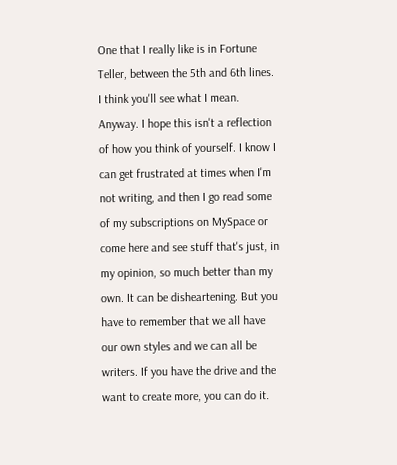One that I really like is in Fortune Teller, between the 5th and 6th lines. I think you'll see what I mean. Anyway. I hope this isn't a reflection of how you think of yourself. I know I can get frustrated at times when I'm not writing, and then I go read some of my subscriptions on MySpace or come here and see stuff that's just, in my opinion, so much better than my own. It can be disheartening. But you have to remember that we all have our own styles and we can all be writers. If you have the drive and the want to create more, you can do it.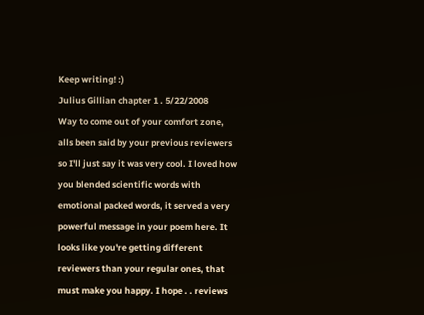Keep writing! :)
Julius Gillian chapter 1 . 5/22/2008
Way to come out of your comfort zone, alls been said by your previous reviewers so I'll just say it was very cool. I loved how you blended scientific words with emotional packed words, it served a very powerful message in your poem here. It looks like you're getting different reviewers than your regular ones, that must make you happy. I hope . . reviews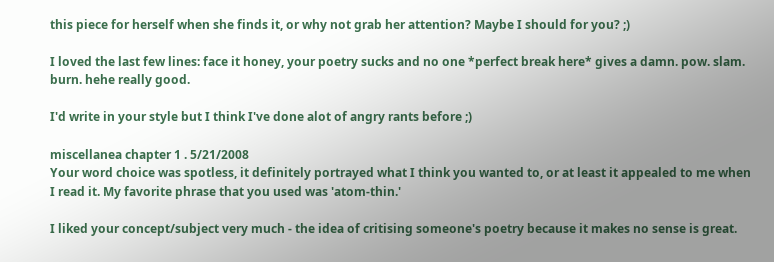this piece for herself when she finds it, or why not grab her attention? Maybe I should for you? ;)

I loved the last few lines: face it honey, your poetry sucks and no one *perfect break here* gives a damn. pow. slam. burn. hehe really good.

I'd write in your style but I think I've done alot of angry rants before ;)

miscellanea chapter 1 . 5/21/2008
Your word choice was spotless, it definitely portrayed what I think you wanted to, or at least it appealed to me when I read it. My favorite phrase that you used was 'atom-thin.'

I liked your concept/subject very much - the idea of critising someone's poetry because it makes no sense is great.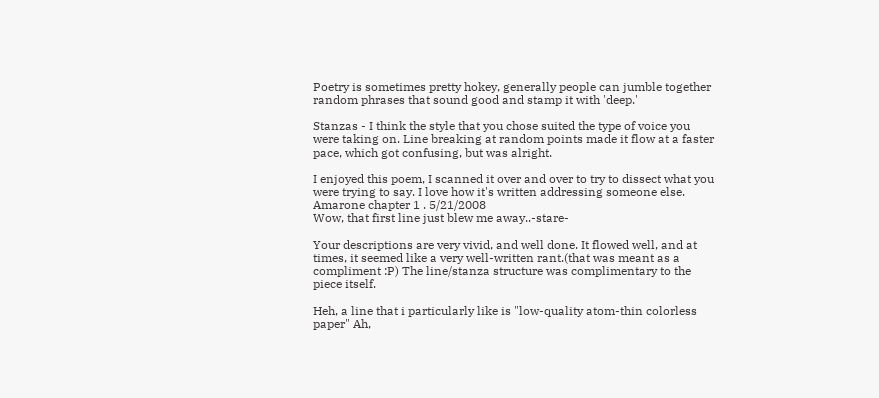Poetry is sometimes pretty hokey, generally people can jumble together random phrases that sound good and stamp it with 'deep.'

Stanzas - I think the style that you chose suited the type of voice you were taking on. Line breaking at random points made it flow at a faster pace, which got confusing, but was alright.

I enjoyed this poem, I scanned it over and over to try to dissect what you were trying to say. I love how it's written addressing someone else.
Amarone chapter 1 . 5/21/2008
Wow, that first line just blew me away..-stare-

Your descriptions are very vivid, and well done. It flowed well, and at times, it seemed like a very well-written rant.(that was meant as a compliment :P) The line/stanza structure was complimentary to the piece itself.

Heh, a line that i particularly like is "low-quality atom-thin colorless paper" Ah,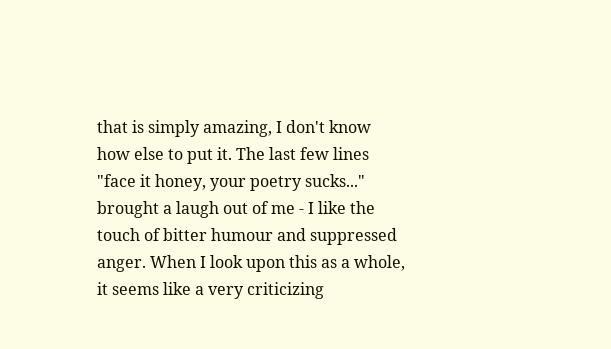that is simply amazing, I don't know how else to put it. The last few lines "face it honey, your poetry sucks..." brought a laugh out of me - I like the touch of bitter humour and suppressed anger. When I look upon this as a whole, it seems like a very criticizing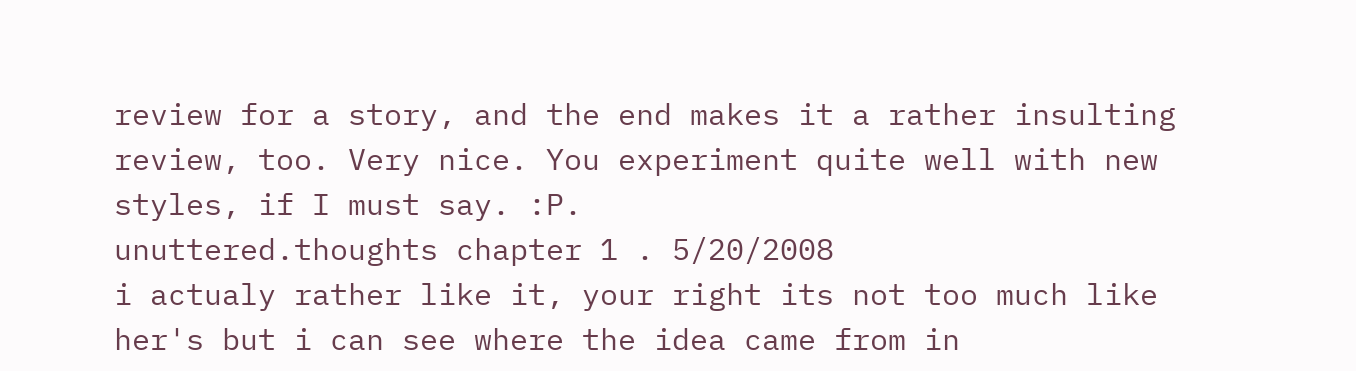review for a story, and the end makes it a rather insulting review, too. Very nice. You experiment quite well with new styles, if I must say. :P.
unuttered.thoughts chapter 1 . 5/20/2008
i actualy rather like it, your right its not too much like her's but i can see where the idea came from in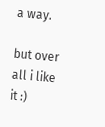a way.

but over all i like it :)